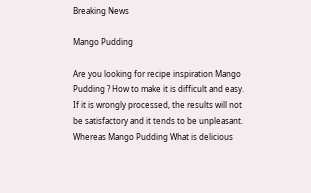Breaking News

Mango Pudding

Are you looking for recipe inspiration Mango Pudding ? How to make it is difficult and easy. If it is wrongly processed, the results will not be satisfactory and it tends to be unpleasant. Whereas Mango Pudding What is delicious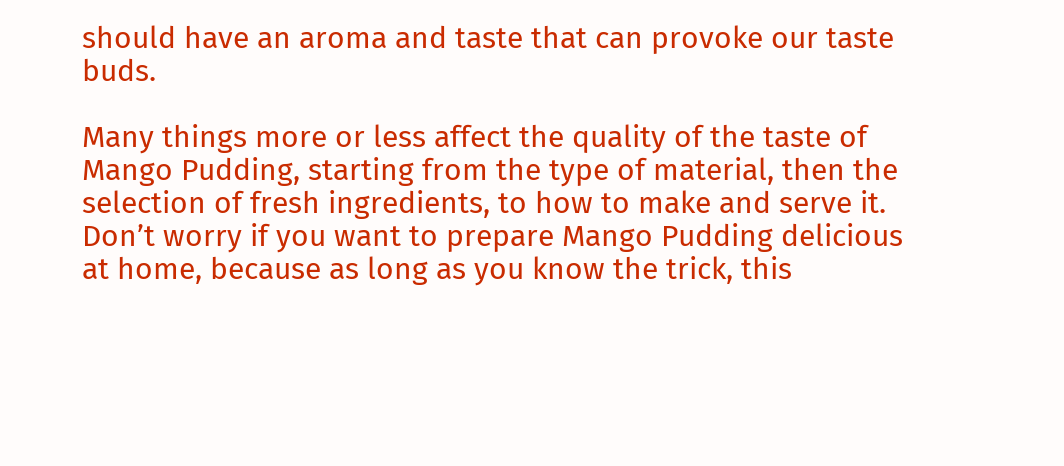should have an aroma and taste that can provoke our taste buds.

Many things more or less affect the quality of the taste of Mango Pudding, starting from the type of material, then the selection of fresh ingredients, to how to make and serve it. Don’t worry if you want to prepare Mango Pudding delicious at home, because as long as you know the trick, this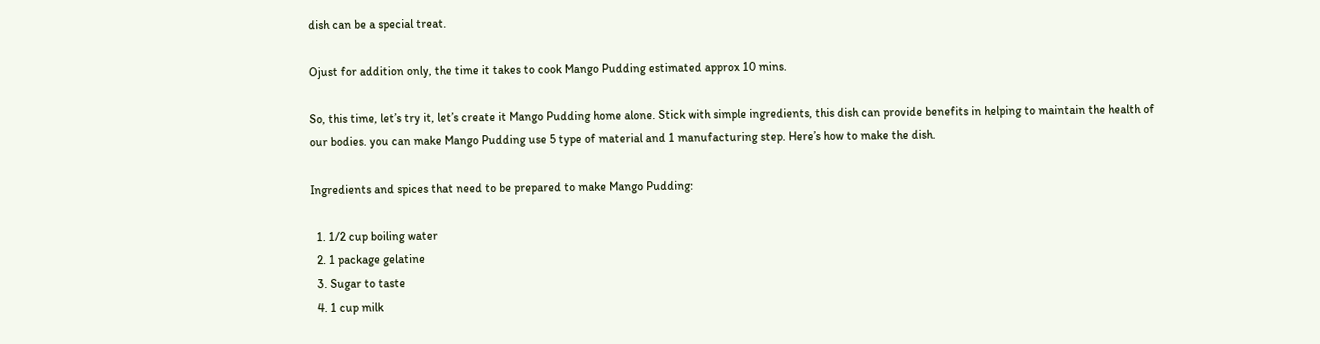dish can be a special treat.

Ojust for addition only, the time it takes to cook Mango Pudding estimated approx 10 mins.

So, this time, let’s try it, let’s create it Mango Pudding home alone. Stick with simple ingredients, this dish can provide benefits in helping to maintain the health of our bodies. you can make Mango Pudding use 5 type of material and 1 manufacturing step. Here’s how to make the dish.

Ingredients and spices that need to be prepared to make Mango Pudding:

  1. 1/2 cup boiling water
  2. 1 package gelatine
  3. Sugar to taste
  4. 1 cup milk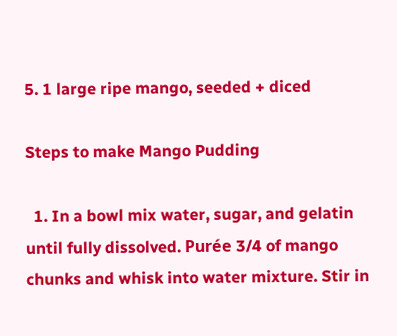5. 1 large ripe mango, seeded + diced

Steps to make Mango Pudding

  1. In a bowl mix water, sugar, and gelatin until fully dissolved. Purée 3/4 of mango chunks and whisk into water mixture. Stir in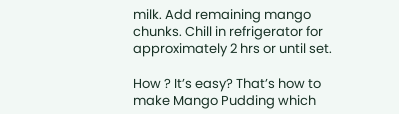milk. Add remaining mango chunks. Chill in refrigerator for approximately 2 hrs or until set.

How ? It’s easy? That’s how to make Mango Pudding which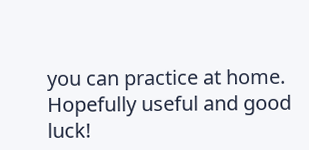you can practice at home. Hopefully useful and good luck!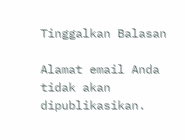Tinggalkan Balasan

Alamat email Anda tidak akan dipublikasikan.